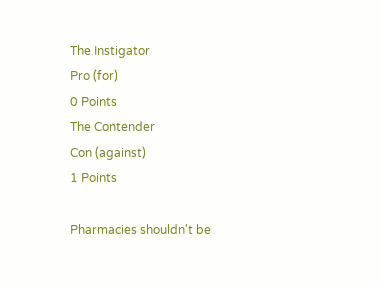The Instigator
Pro (for)
0 Points
The Contender
Con (against)
1 Points

Pharmacies shouldn't be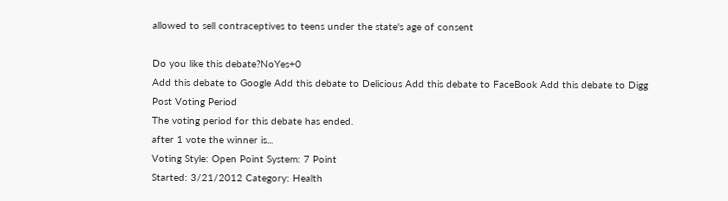allowed to sell contraceptives to teens under the state's age of consent

Do you like this debate?NoYes+0
Add this debate to Google Add this debate to Delicious Add this debate to FaceBook Add this debate to Digg
Post Voting Period
The voting period for this debate has ended.
after 1 vote the winner is...
Voting Style: Open Point System: 7 Point
Started: 3/21/2012 Category: Health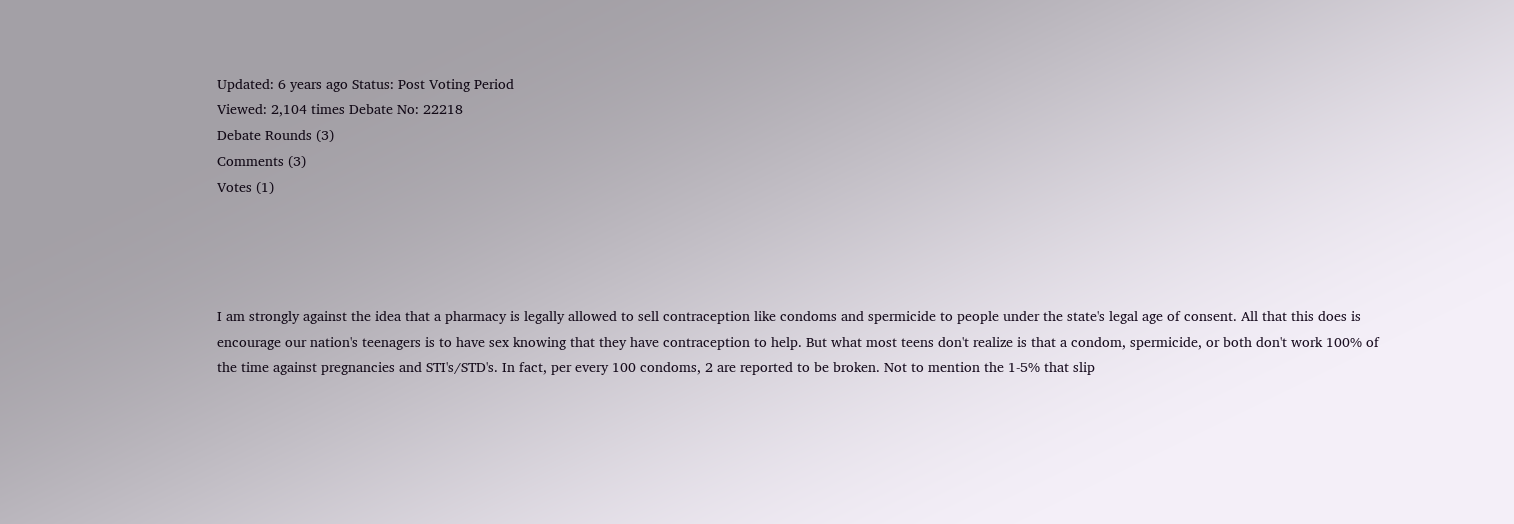Updated: 6 years ago Status: Post Voting Period
Viewed: 2,104 times Debate No: 22218
Debate Rounds (3)
Comments (3)
Votes (1)




I am strongly against the idea that a pharmacy is legally allowed to sell contraception like condoms and spermicide to people under the state's legal age of consent. All that this does is encourage our nation's teenagers is to have sex knowing that they have contraception to help. But what most teens don't realize is that a condom, spermicide, or both don't work 100% of the time against pregnancies and STI's/STD's. In fact, per every 100 condoms, 2 are reported to be broken. Not to mention the 1-5% that slip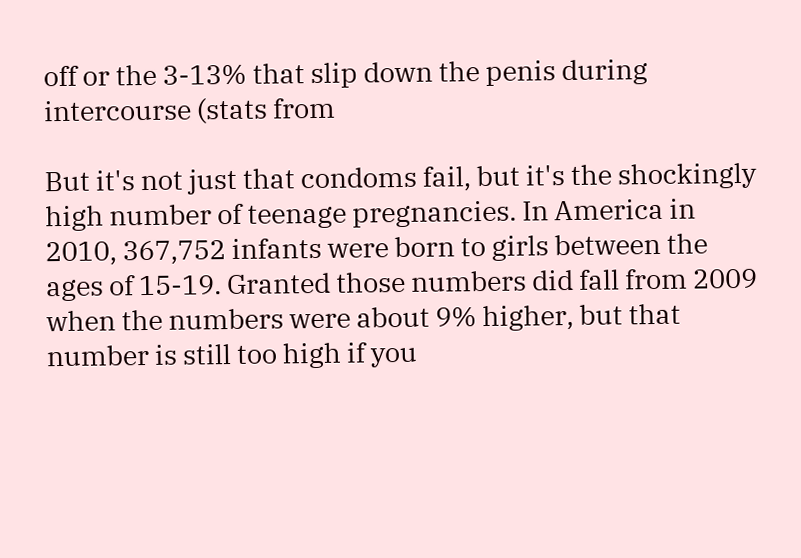off or the 3-13% that slip down the penis during intercourse (stats from

But it's not just that condoms fail, but it's the shockingly high number of teenage pregnancies. In America in 2010, 367,752 infants were born to girls between the ages of 15-19. Granted those numbers did fall from 2009 when the numbers were about 9% higher, but that number is still too high if you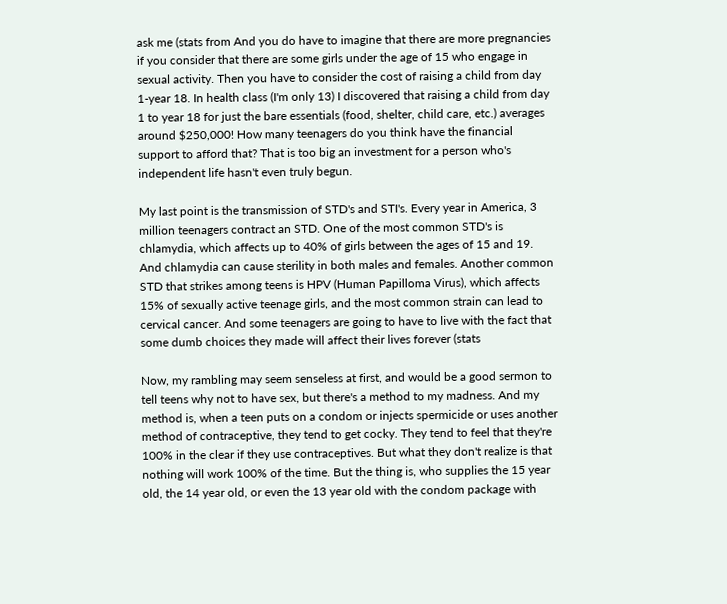ask me (stats from And you do have to imagine that there are more pregnancies if you consider that there are some girls under the age of 15 who engage in sexual activity. Then you have to consider the cost of raising a child from day 1-year 18. In health class (I'm only 13) I discovered that raising a child from day 1 to year 18 for just the bare essentials (food, shelter, child care, etc.) averages around $250,000! How many teenagers do you think have the financial support to afford that? That is too big an investment for a person who's independent life hasn't even truly begun.

My last point is the transmission of STD's and STI's. Every year in America, 3 million teenagers contract an STD. One of the most common STD's is chlamydia, which affects up to 40% of girls between the ages of 15 and 19. And chlamydia can cause sterility in both males and females. Another common STD that strikes among teens is HPV (Human Papilloma Virus), which affects 15% of sexually active teenage girls, and the most common strain can lead to cervical cancer. And some teenagers are going to have to live with the fact that some dumb choices they made will affect their lives forever (stats

Now, my rambling may seem senseless at first, and would be a good sermon to tell teens why not to have sex, but there's a method to my madness. And my method is, when a teen puts on a condom or injects spermicide or uses another method of contraceptive, they tend to get cocky. They tend to feel that they're 100% in the clear if they use contraceptives. But what they don't realize is that nothing will work 100% of the time. But the thing is, who supplies the 15 year old, the 14 year old, or even the 13 year old with the condom package with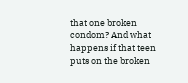that one broken condom? And what happens if that teen puts on the broken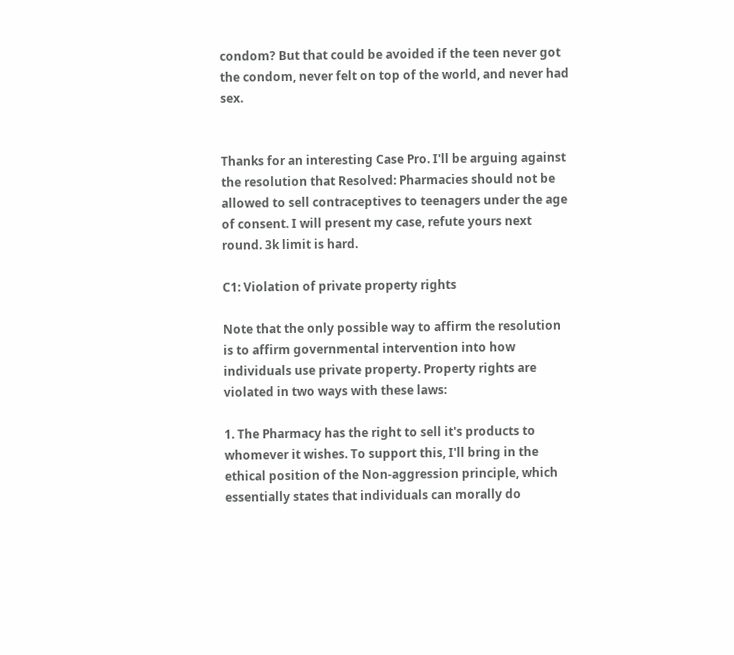condom? But that could be avoided if the teen never got the condom, never felt on top of the world, and never had sex.


Thanks for an interesting Case Pro. I'll be arguing against the resolution that Resolved: Pharmacies should not be allowed to sell contraceptives to teenagers under the age of consent. I will present my case, refute yours next round. 3k limit is hard.

C1: Violation of private property rights

Note that the only possible way to affirm the resolution is to affirm governmental intervention into how individuals use private property. Property rights are violated in two ways with these laws:

1. The Pharmacy has the right to sell it's products to whomever it wishes. To support this, I'll bring in the ethical position of the Non-aggression principle, which essentially states that individuals can morally do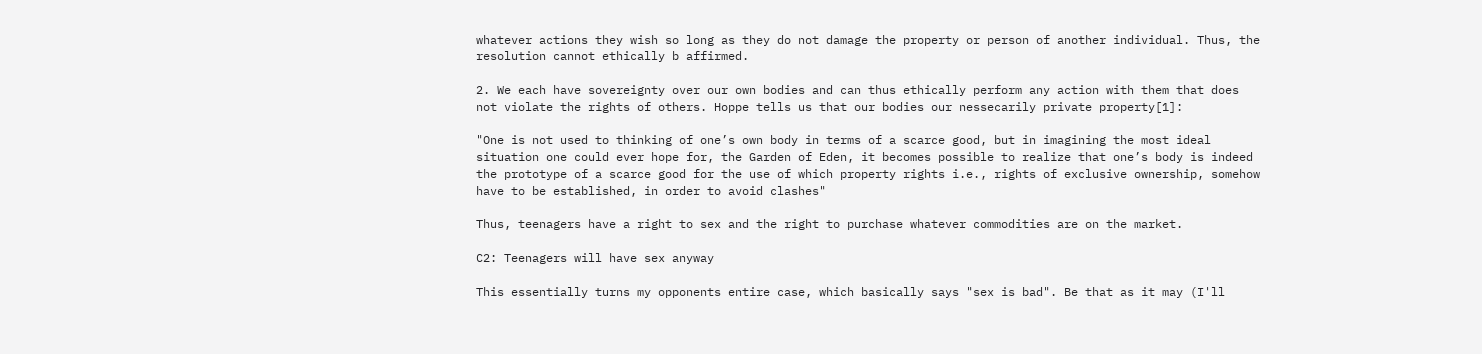whatever actions they wish so long as they do not damage the property or person of another individual. Thus, the resolution cannot ethically b affirmed.

2. We each have sovereignty over our own bodies and can thus ethically perform any action with them that does not violate the rights of others. Hoppe tells us that our bodies our nessecarily private property[1]:

"One is not used to thinking of one’s own body in terms of a scarce good, but in imagining the most ideal situation one could ever hope for, the Garden of Eden, it becomes possible to realize that one’s body is indeed the prototype of a scarce good for the use of which property rights i.e., rights of exclusive ownership, somehow have to be established, in order to avoid clashes"

Thus, teenagers have a right to sex and the right to purchase whatever commodities are on the market.

C2: Teenagers will have sex anyway

This essentially turns my opponents entire case, which basically says "sex is bad". Be that as it may (I'll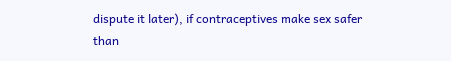dispute it later), if contraceptives make sex safer than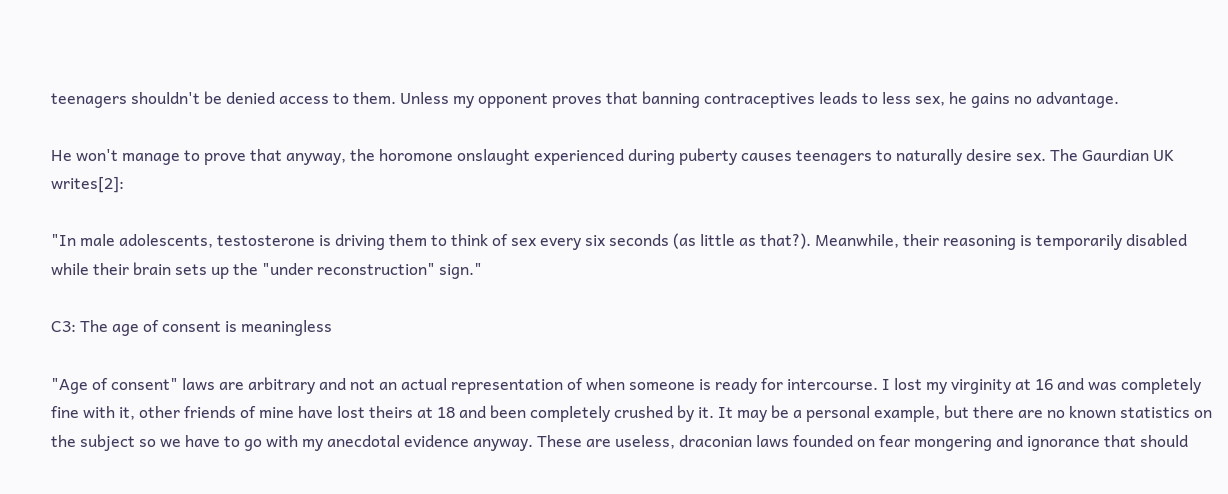teenagers shouldn't be denied access to them. Unless my opponent proves that banning contraceptives leads to less sex, he gains no advantage.

He won't manage to prove that anyway, the horomone onslaught experienced during puberty causes teenagers to naturally desire sex. The Gaurdian UK writes[2]:

"In male adolescents, testosterone is driving them to think of sex every six seconds (as little as that?). Meanwhile, their reasoning is temporarily disabled while their brain sets up the "under reconstruction" sign."

C3: The age of consent is meaningless

"Age of consent" laws are arbitrary and not an actual representation of when someone is ready for intercourse. I lost my virginity at 16 and was completely fine with it, other friends of mine have lost theirs at 18 and been completely crushed by it. It may be a personal example, but there are no known statistics on the subject so we have to go with my anecdotal evidence anyway. These are useless, draconian laws founded on fear mongering and ignorance that should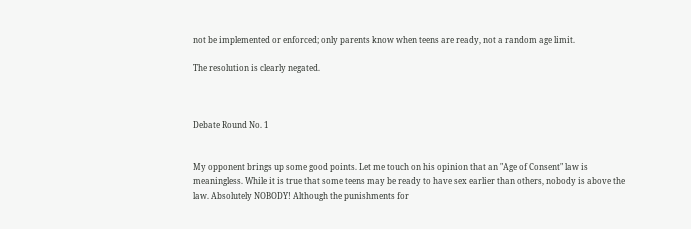not be implemented or enforced; only parents know when teens are ready, not a random age limit.

The resolution is clearly negated.



Debate Round No. 1


My opponent brings up some good points. Let me touch on his opinion that an "Age of Consent" law is meaningless. While it is true that some teens may be ready to have sex earlier than others, nobody is above the law. Absolutely NOBODY! Although the punishments for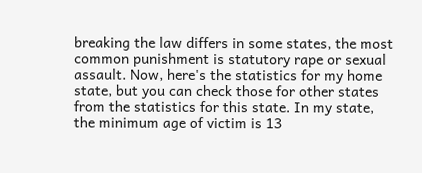breaking the law differs in some states, the most common punishment is statutory rape or sexual assault. Now, here's the statistics for my home state, but you can check those for other states from the statistics for this state. In my state, the minimum age of victim is 13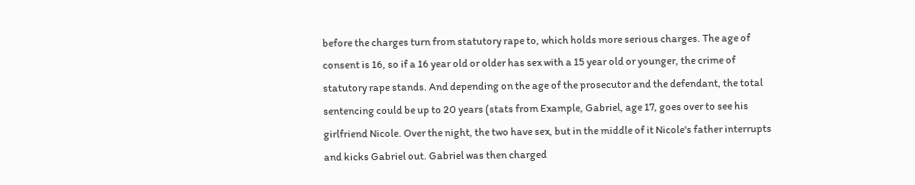before the charges turn from statutory rape to, which holds more serious charges. The age of consent is 16, so if a 16 year old or older has sex with a 15 year old or younger, the crime of statutory rape stands. And depending on the age of the prosecutor and the defendant, the total sentencing could be up to 20 years (stats from Example, Gabriel, age 17, goes over to see his girlfriend Nicole. Over the night, the two have sex, but in the middle of it Nicole's father interrupts and kicks Gabriel out. Gabriel was then charged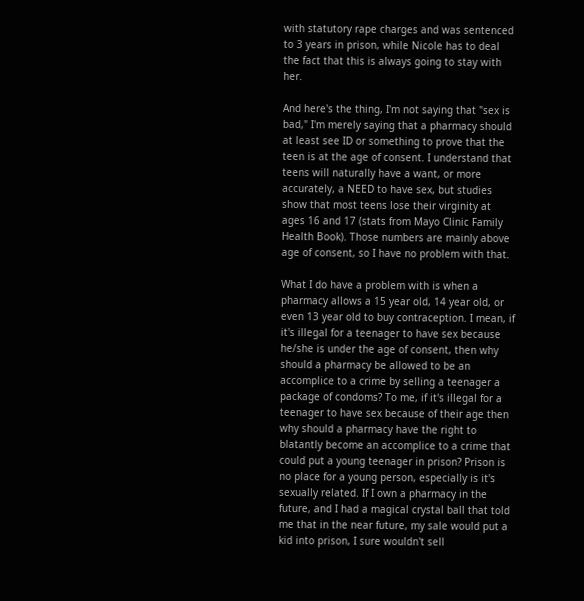with statutory rape charges and was sentenced to 3 years in prison, while Nicole has to deal the fact that this is always going to stay with her.

And here's the thing, I'm not saying that "sex is bad," I'm merely saying that a pharmacy should at least see ID or something to prove that the teen is at the age of consent. I understand that teens will naturally have a want, or more accurately, a NEED to have sex, but studies show that most teens lose their virginity at ages 16 and 17 (stats from Mayo Clinic Family Health Book). Those numbers are mainly above age of consent, so I have no problem with that.

What I do have a problem with is when a pharmacy allows a 15 year old, 14 year old, or even 13 year old to buy contraception. I mean, if it's illegal for a teenager to have sex because he/she is under the age of consent, then why should a pharmacy be allowed to be an accomplice to a crime by selling a teenager a package of condoms? To me, if it's illegal for a teenager to have sex because of their age then why should a pharmacy have the right to blatantly become an accomplice to a crime that could put a young teenager in prison? Prison is no place for a young person, especially is it's sexually related. If I own a pharmacy in the future, and I had a magical crystal ball that told me that in the near future, my sale would put a kid into prison, I sure wouldn't sell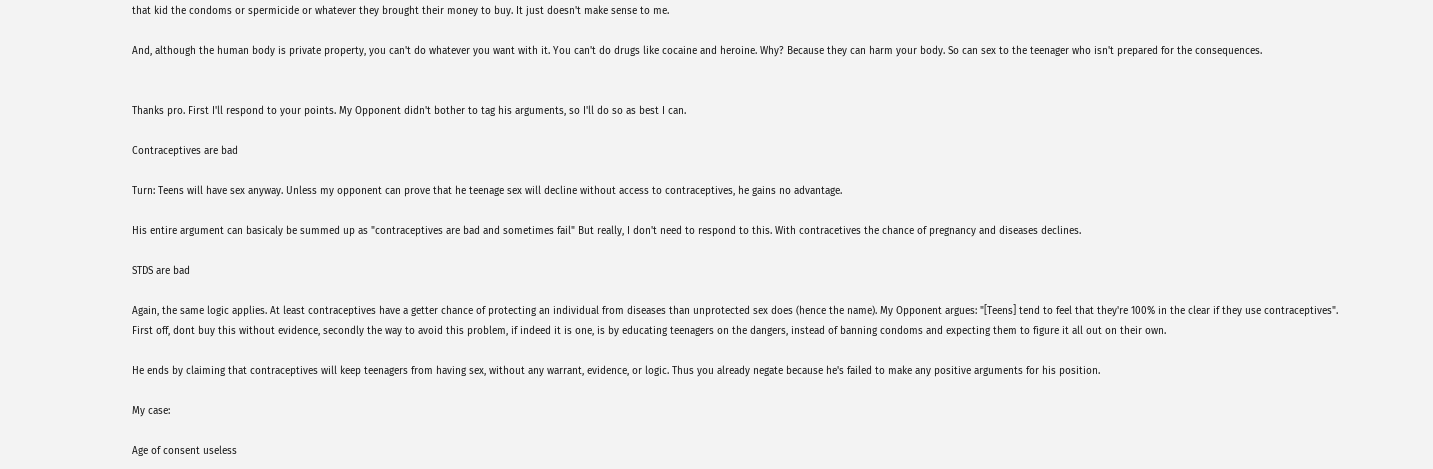that kid the condoms or spermicide or whatever they brought their money to buy. It just doesn't make sense to me.

And, although the human body is private property, you can't do whatever you want with it. You can't do drugs like cocaine and heroine. Why? Because they can harm your body. So can sex to the teenager who isn't prepared for the consequences.


Thanks pro. First I'll respond to your points. My Opponent didn't bother to tag his arguments, so I'll do so as best I can.

Contraceptives are bad

Turn: Teens will have sex anyway. Unless my opponent can prove that he teenage sex will decline without access to contraceptives, he gains no advantage.

His entire argument can basicaly be summed up as "contraceptives are bad and sometimes fail" But really, I don't need to respond to this. With contracetives the chance of pregnancy and diseases declines.

STDS are bad

Again, the same logic applies. At least contraceptives have a getter chance of protecting an individual from diseases than unprotected sex does (hence the name). My Opponent argues: "[Teens] tend to feel that they're 100% in the clear if they use contraceptives". First off, dont buy this without evidence, secondly the way to avoid this problem, if indeed it is one, is by educating teenagers on the dangers, instead of banning condoms and expecting them to figure it all out on their own.

He ends by claiming that contraceptives will keep teenagers from having sex, without any warrant, evidence, or logic. Thus you already negate because he's failed to make any positive arguments for his position.

My case:

Age of consent useless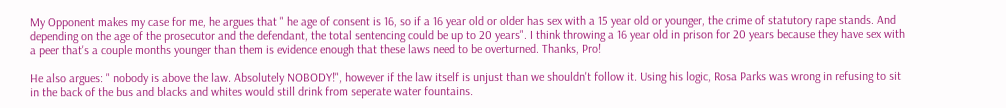My Opponent makes my case for me, he argues that " he age of consent is 16, so if a 16 year old or older has sex with a 15 year old or younger, the crime of statutory rape stands. And depending on the age of the prosecutor and the defendant, the total sentencing could be up to 20 years". I think throwing a 16 year old in prison for 20 years because they have sex with a peer that's a couple months younger than them is evidence enough that these laws need to be overturned. Thanks, Pro!

He also argues: " nobody is above the law. Absolutely NOBODY!", however if the law itself is unjust than we shouldn't follow it. Using his logic, Rosa Parks was wrong in refusing to sit in the back of the bus and blacks and whites would still drink from seperate water fountains.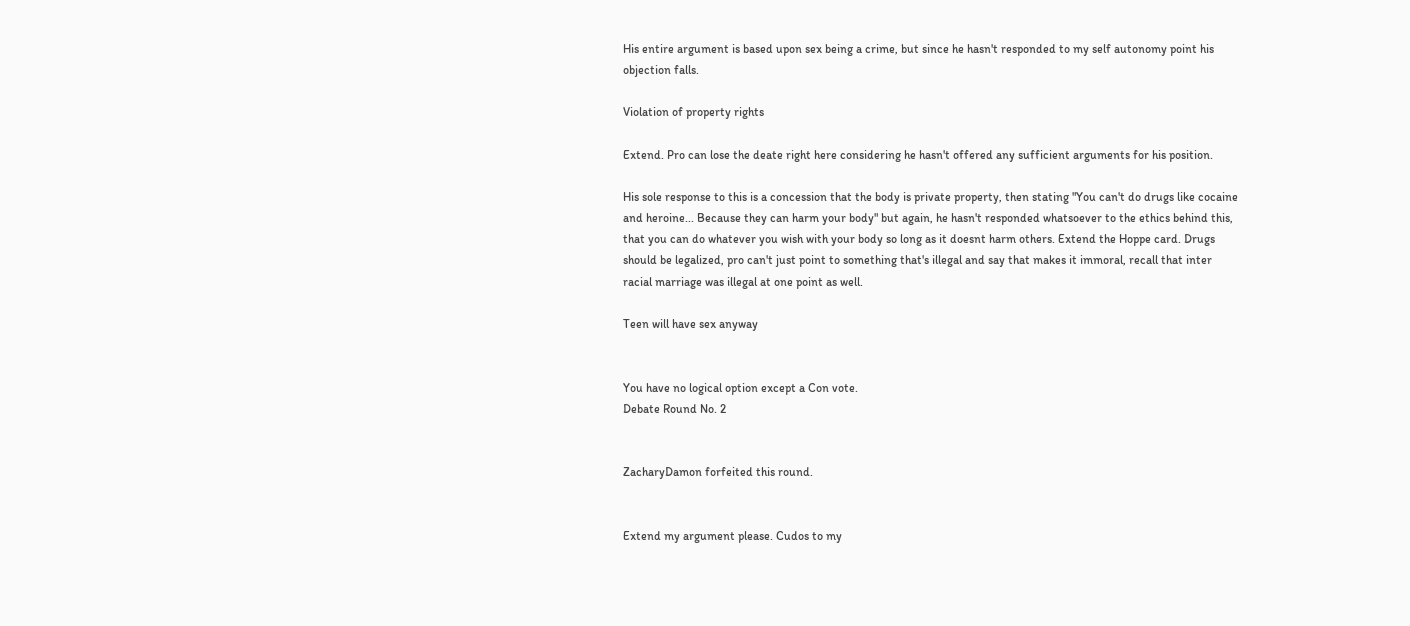His entire argument is based upon sex being a crime, but since he hasn't responded to my self autonomy point his objection falls.

Violation of property rights

Extend. Pro can lose the deate right here considering he hasn't offered any sufficient arguments for his position.

His sole response to this is a concession that the body is private property, then stating "You can't do drugs like cocaine and heroine... Because they can harm your body" but again, he hasn't responded whatsoever to the ethics behind this, that you can do whatever you wish with your body so long as it doesnt harm others. Extend the Hoppe card. Drugs should be legalized, pro can't just point to something that's illegal and say that makes it immoral, recall that inter racial marriage was illegal at one point as well.

Teen will have sex anyway


You have no logical option except a Con vote.
Debate Round No. 2


ZacharyDamon forfeited this round.


Extend my argument please. Cudos to my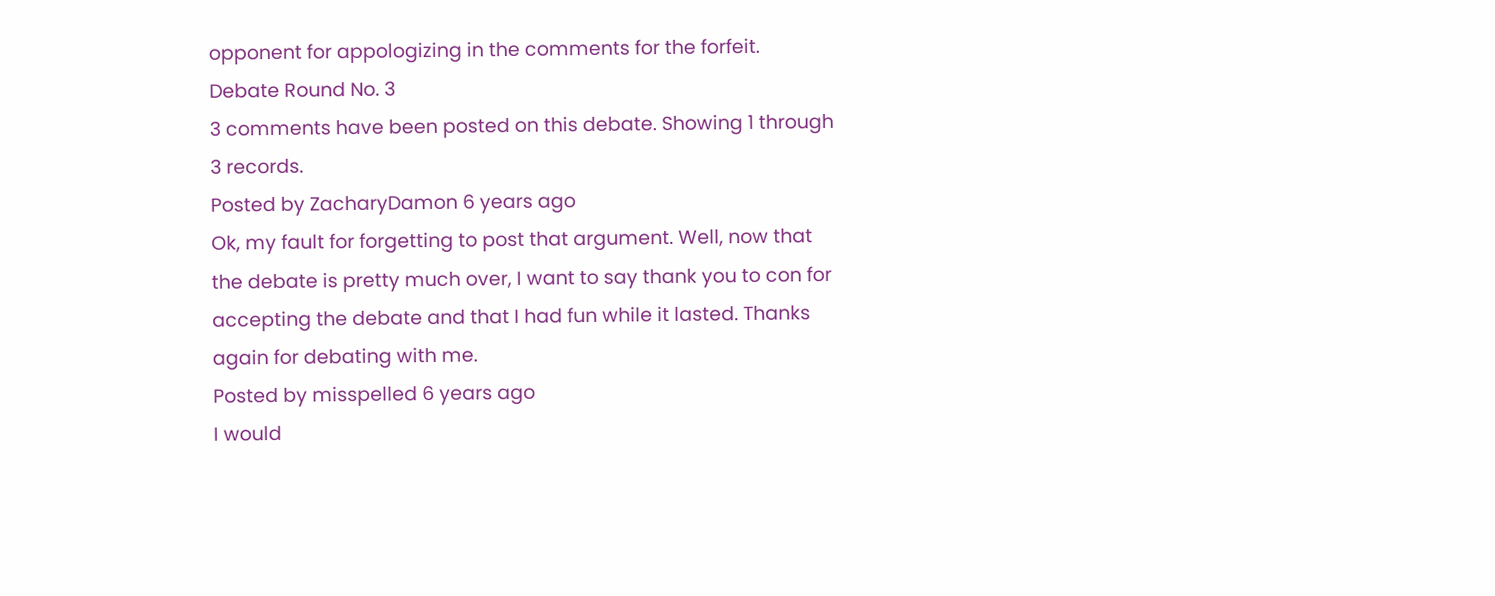opponent for appologizing in the comments for the forfeit.
Debate Round No. 3
3 comments have been posted on this debate. Showing 1 through 3 records.
Posted by ZacharyDamon 6 years ago
Ok, my fault for forgetting to post that argument. Well, now that the debate is pretty much over, I want to say thank you to con for accepting the debate and that I had fun while it lasted. Thanks again for debating with me.
Posted by misspelled 6 years ago
I would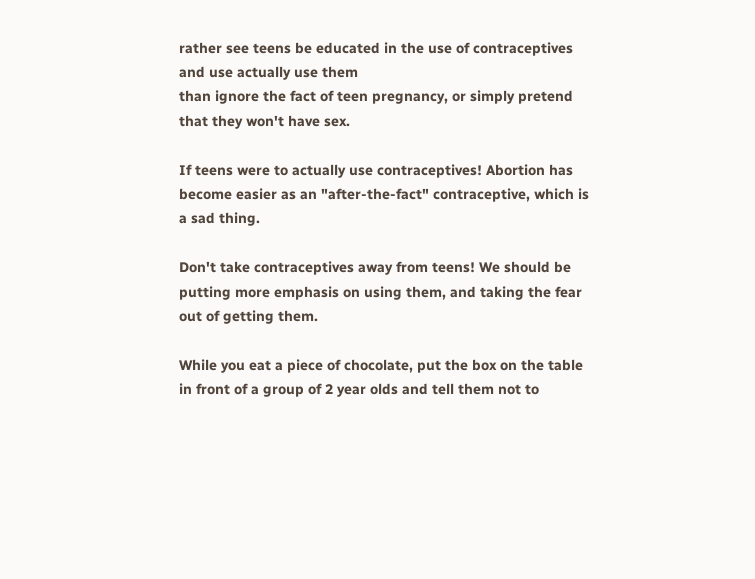rather see teens be educated in the use of contraceptives and use actually use them
than ignore the fact of teen pregnancy, or simply pretend that they won't have sex.

If teens were to actually use contraceptives! Abortion has become easier as an "after-the-fact" contraceptive, which is a sad thing.

Don't take contraceptives away from teens! We should be putting more emphasis on using them, and taking the fear out of getting them.

While you eat a piece of chocolate, put the box on the table in front of a group of 2 year olds and tell them not to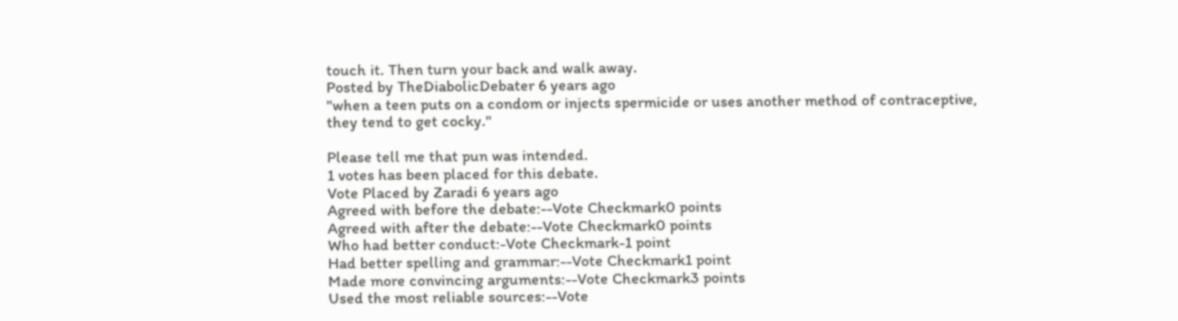touch it. Then turn your back and walk away.
Posted by TheDiabolicDebater 6 years ago
"when a teen puts on a condom or injects spermicide or uses another method of contraceptive, they tend to get cocky."

Please tell me that pun was intended.
1 votes has been placed for this debate.
Vote Placed by Zaradi 6 years ago
Agreed with before the debate:--Vote Checkmark0 points
Agreed with after the debate:--Vote Checkmark0 points
Who had better conduct:-Vote Checkmark-1 point
Had better spelling and grammar:--Vote Checkmark1 point
Made more convincing arguments:--Vote Checkmark3 points
Used the most reliable sources:--Vote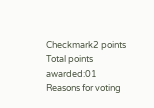Checkmark2 points
Total points awarded:01
Reasons for voting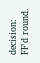decision: FF'd round.